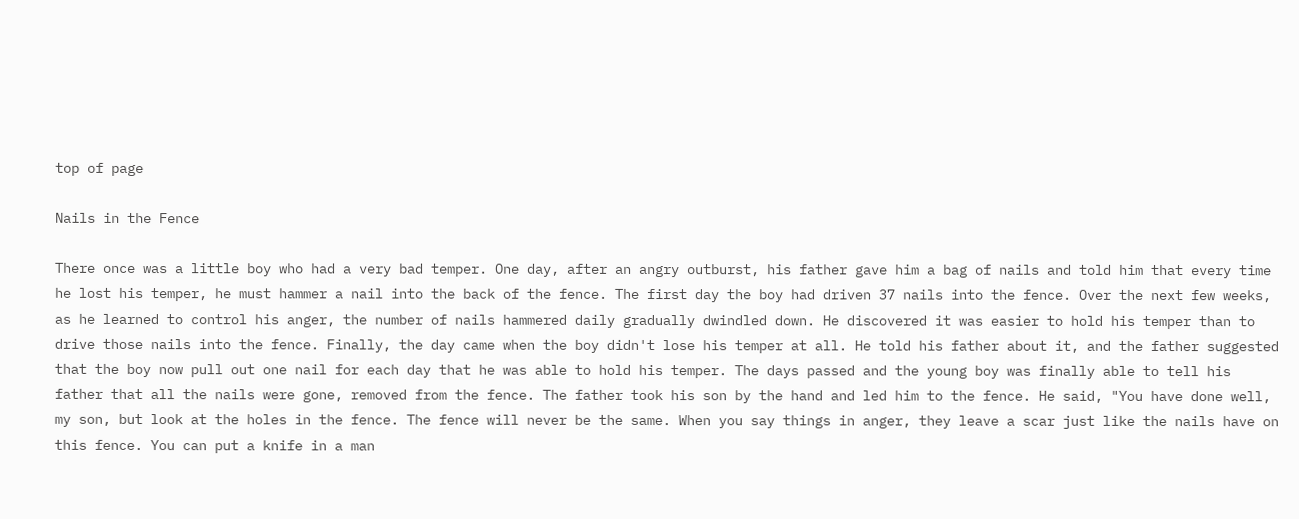top of page

Nails in the Fence

There once was a little boy who had a very bad temper. One day, after an angry outburst, his father gave him a bag of nails and told him that every time he lost his temper, he must hammer a nail into the back of the fence. The first day the boy had driven 37 nails into the fence. Over the next few weeks, as he learned to control his anger, the number of nails hammered daily gradually dwindled down. He discovered it was easier to hold his temper than to drive those nails into the fence. Finally, the day came when the boy didn't lose his temper at all. He told his father about it, and the father suggested that the boy now pull out one nail for each day that he was able to hold his temper. The days passed and the young boy was finally able to tell his father that all the nails were gone, removed from the fence. The father took his son by the hand and led him to the fence. He said, "You have done well, my son, but look at the holes in the fence. The fence will never be the same. When you say things in anger, they leave a scar just like the nails have on this fence. You can put a knife in a man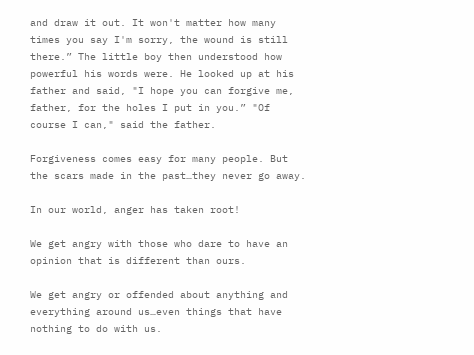and draw it out. It won't matter how many times you say I'm sorry, the wound is still there.” The little boy then understood how powerful his words were. He looked up at his father and said, "I hope you can forgive me, father, for the holes I put in you.” "Of course I can," said the father.

Forgiveness comes easy for many people. But the scars made in the past…they never go away.

In our world, anger has taken root!

We get angry with those who dare to have an opinion that is different than ours.

We get angry or offended about anything and everything around us…even things that have nothing to do with us.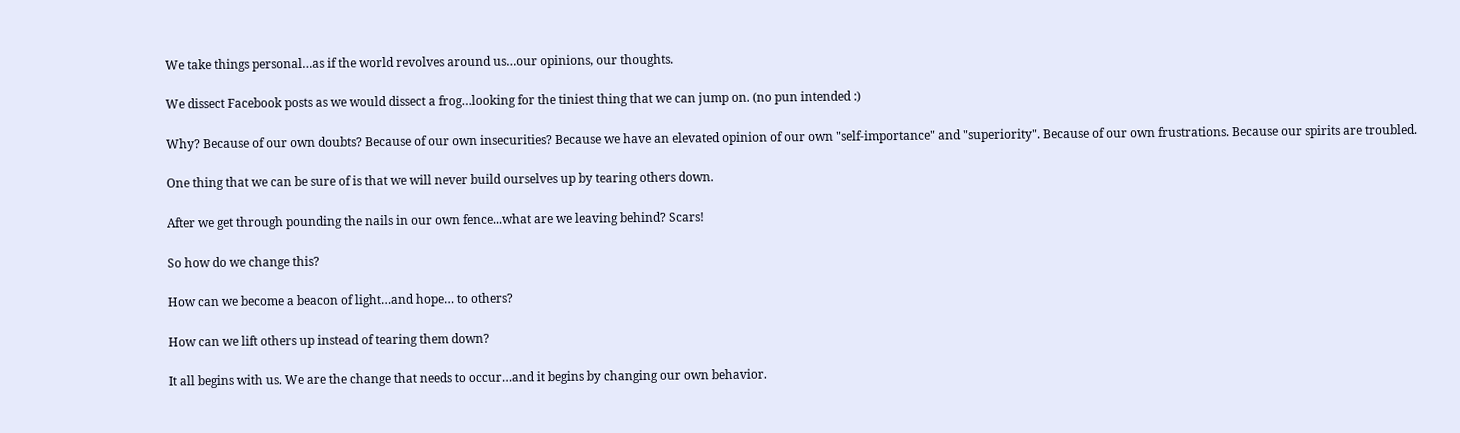We take things personal…as if the world revolves around us…our opinions, our thoughts.

We dissect Facebook posts as we would dissect a frog…looking for the tiniest thing that we can jump on. (no pun intended :)

Why? Because of our own doubts? Because of our own insecurities? Because we have an elevated opinion of our own "self-importance" and "superiority". Because of our own frustrations. Because our spirits are troubled.

One thing that we can be sure of is that we will never build ourselves up by tearing others down.

After we get through pounding the nails in our own fence...what are we leaving behind? Scars!

So how do we change this?

How can we become a beacon of light…and hope… to others?

How can we lift others up instead of tearing them down?

It all begins with us. We are the change that needs to occur…and it begins by changing our own behavior.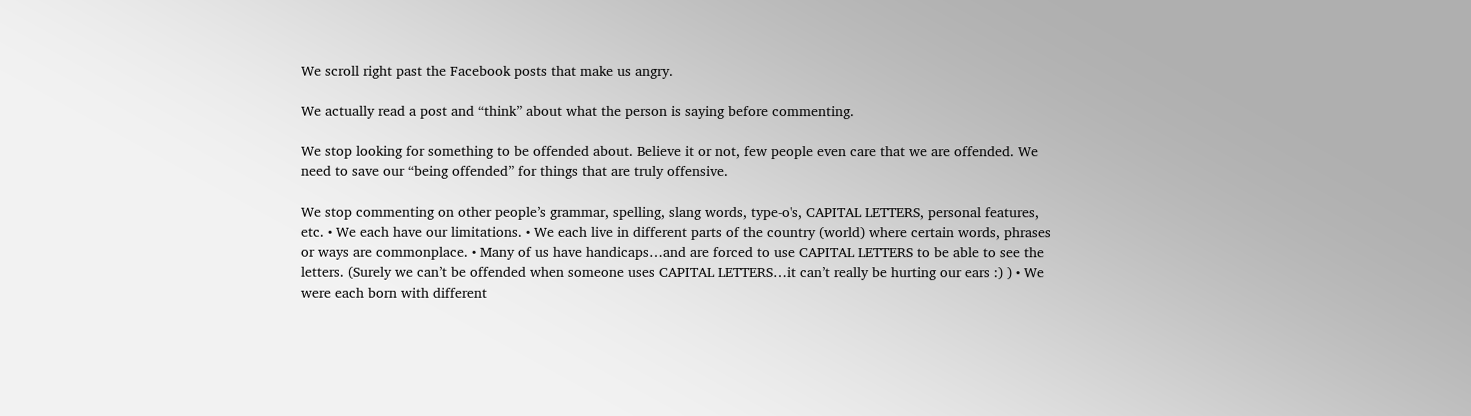We scroll right past the Facebook posts that make us angry.

We actually read a post and “think” about what the person is saying before commenting.

We stop looking for something to be offended about. Believe it or not, few people even care that we are offended. We need to save our “being offended” for things that are truly offensive.

We stop commenting on other people’s grammar, spelling, slang words, type-o's, CAPITAL LETTERS, personal features, etc. • We each have our limitations. • We each live in different parts of the country (world) where certain words, phrases or ways are commonplace. • Many of us have handicaps…and are forced to use CAPITAL LETTERS to be able to see the letters. (Surely we can’t be offended when someone uses CAPITAL LETTERS…it can’t really be hurting our ears :) ) • We were each born with different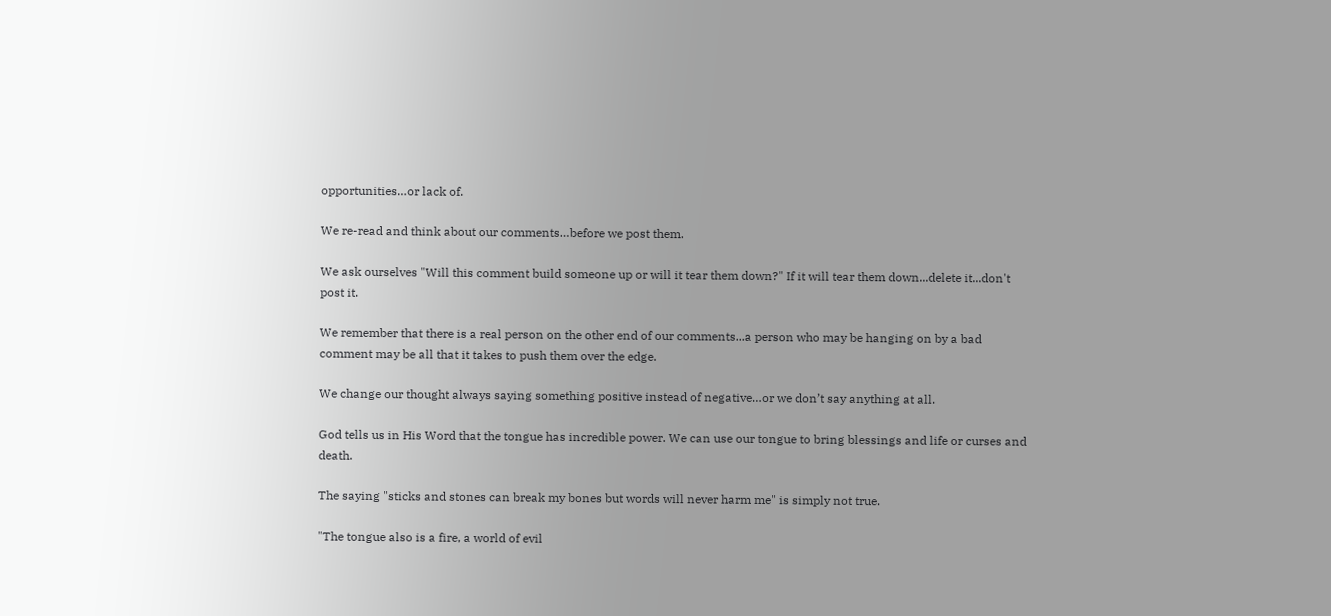opportunities…or lack of.

We re-read and think about our comments…before we post them.

We ask ourselves "Will this comment build someone up or will it tear them down?" If it will tear them down...delete it...don't post it.

We remember that there is a real person on the other end of our comments...a person who may be hanging on by a bad comment may be all that it takes to push them over the edge.

We change our thought always saying something positive instead of negative…or we don’t say anything at all.

God tells us in His Word that the tongue has incredible power. We can use our tongue to bring blessings and life or curses and death.

The saying "sticks and stones can break my bones but words will never harm me" is simply not true.

"The tongue also is a fire, a world of evil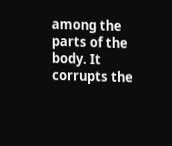among the parts of the body. It corrupts the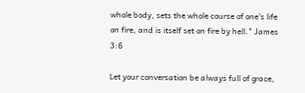whole body, sets the whole course of one's life on fire, and is itself set on fire by hell." James 3:6

Let your conversation be always full of grace,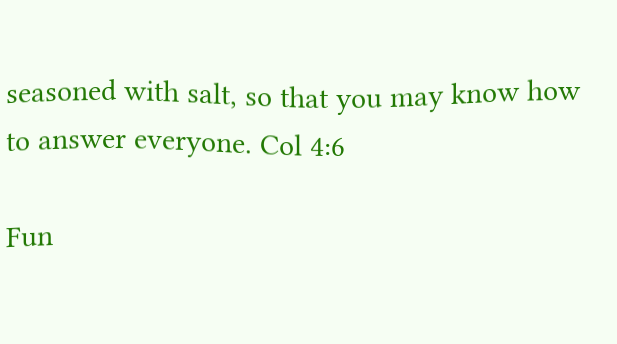seasoned with salt, so that you may know how to answer everyone. Col 4:6

Fun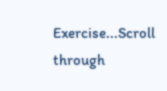Exercise...Scroll through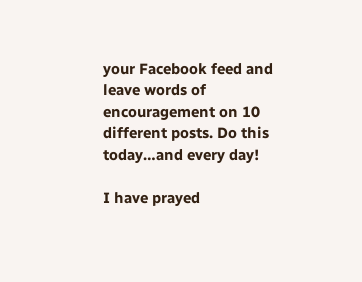your Facebook feed and leave words of encouragement on 10 different posts. Do this today…and every day!

I have prayed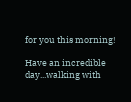for you this morning!

Have an incredible day...walking with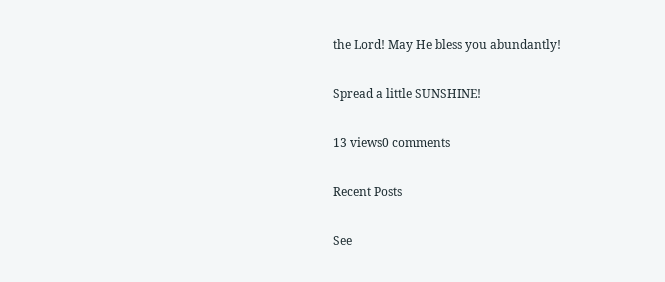the Lord! May He bless you abundantly!

Spread a little SUNSHINE!

13 views0 comments

Recent Posts

See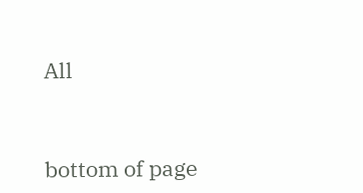All


bottom of page